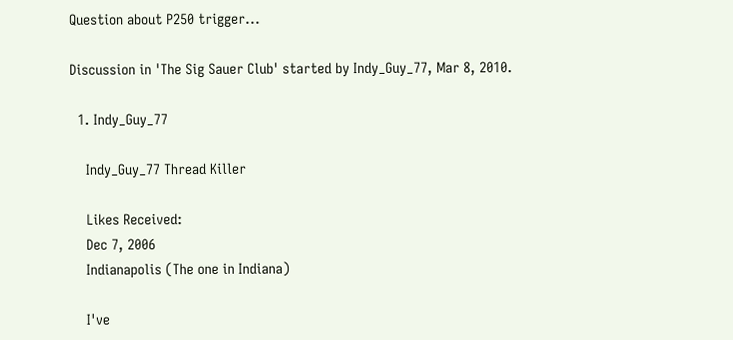Question about P250 trigger...

Discussion in 'The Sig Sauer Club' started by Indy_Guy_77, Mar 8, 2010.

  1. Indy_Guy_77

    Indy_Guy_77 Thread Killer

    Likes Received:
    Dec 7, 2006
    Indianapolis (The one in Indiana)

    I've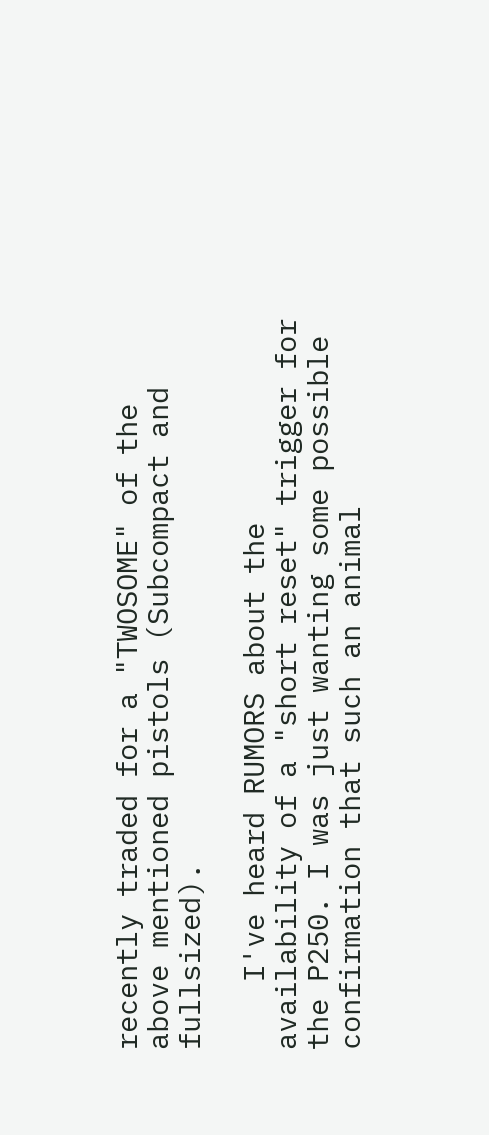recently traded for a "TWOSOME" of the above mentioned pistols (Subcompact and fullsized).

    I've heard RUMORS about the availability of a "short reset" trigger for the P250. I was just wanting some possible confirmation that such an animal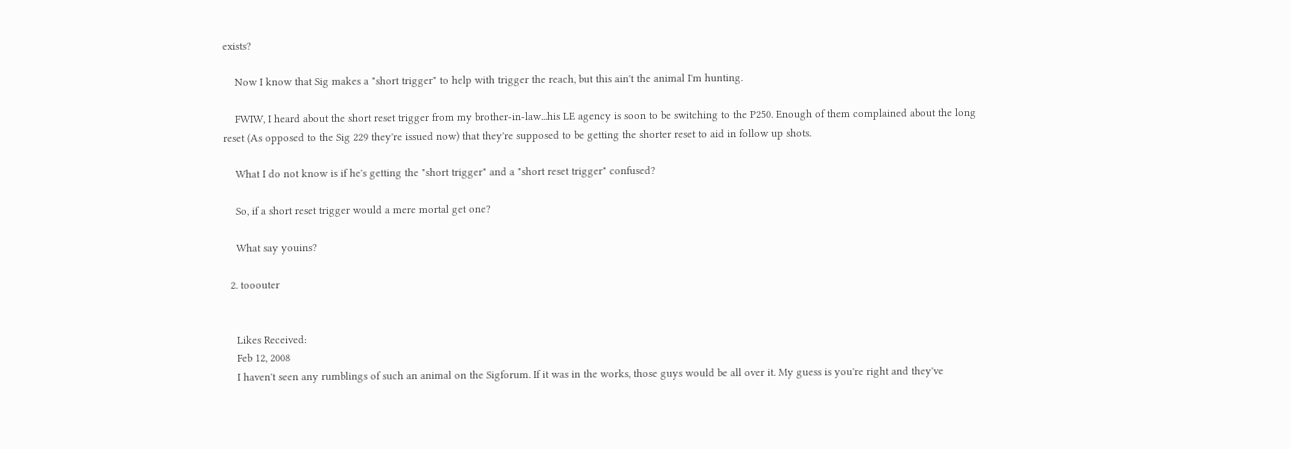exists?

    Now I know that Sig makes a "short trigger" to help with trigger the reach, but this ain't the animal I'm hunting.

    FWIW, I heard about the short reset trigger from my brother-in-law...his LE agency is soon to be switching to the P250. Enough of them complained about the long reset (As opposed to the Sig 229 they're issued now) that they're supposed to be getting the shorter reset to aid in follow up shots.

    What I do not know is if he's getting the "short trigger" and a "short reset trigger" confused?

    So, if a short reset trigger would a mere mortal get one?

    What say youins?

  2. tooouter


    Likes Received:
    Feb 12, 2008
    I haven't seen any rumblings of such an animal on the Sigforum. If it was in the works, those guys would be all over it. My guess is you're right and they've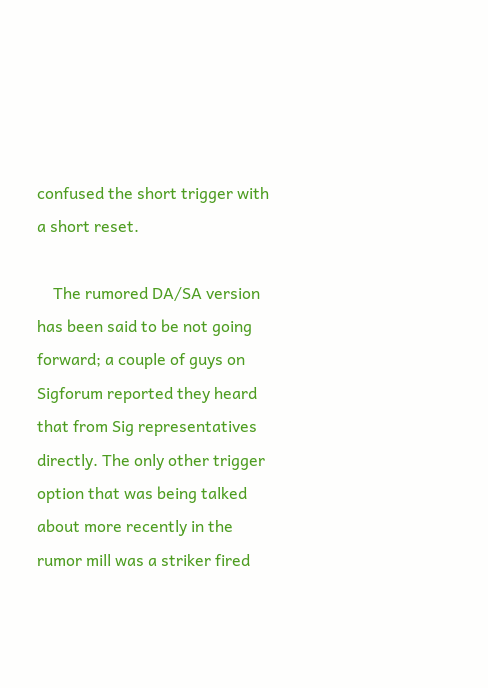confused the short trigger with a short reset.

    The rumored DA/SA version has been said to be not going forward; a couple of guys on Sigforum reported they heard that from Sig representatives directly. The only other trigger option that was being talked about more recently in the rumor mill was a striker fired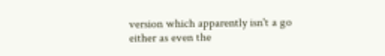version which apparently isn't a go either as even the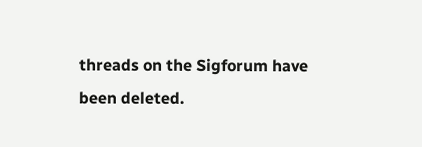threads on the Sigforum have been deleted.